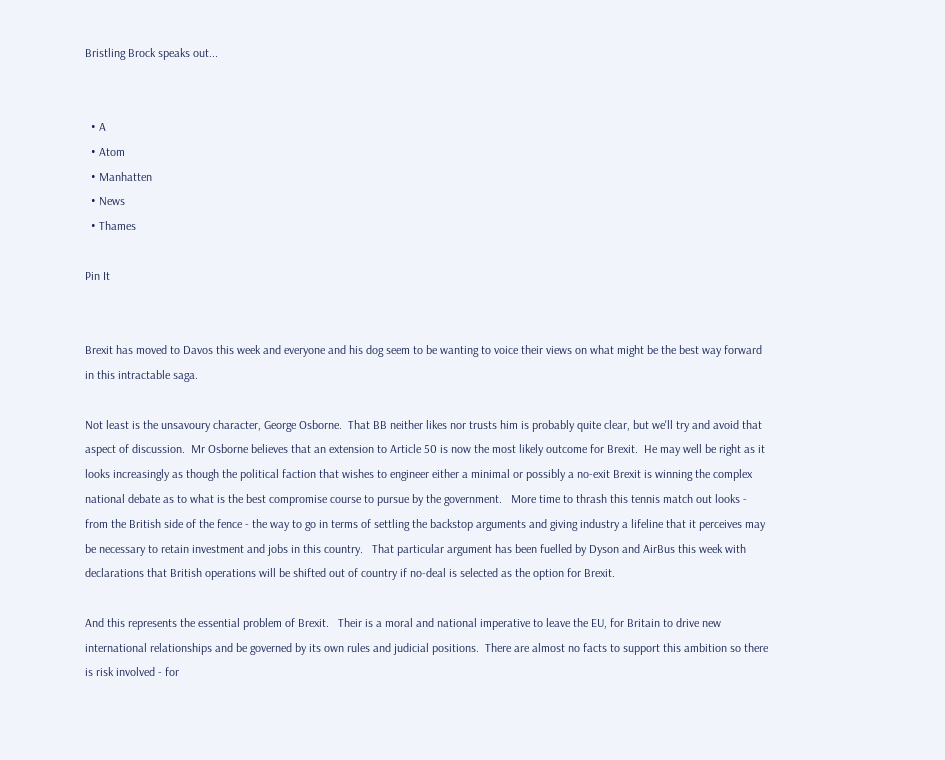Bristling Brock speaks out...


  • A
  • Atom
  • Manhatten
  • News
  • Thames

Pin It


Brexit has moved to Davos this week and everyone and his dog seem to be wanting to voice their views on what might be the best way forward in this intractable saga.

Not least is the unsavoury character, George Osborne.  That BB neither likes nor trusts him is probably quite clear, but we'll try and avoid that aspect of discussion.  Mr Osborne believes that an extension to Article 50 is now the most likely outcome for Brexit.  He may well be right as it looks increasingly as though the political faction that wishes to engineer either a minimal or possibly a no-exit Brexit is winning the complex national debate as to what is the best compromise course to pursue by the government.   More time to thrash this tennis match out looks - from the British side of the fence - the way to go in terms of settling the backstop arguments and giving industry a lifeline that it perceives may be necessary to retain investment and jobs in this country.   That particular argument has been fuelled by Dyson and AirBus this week with declarations that British operations will be shifted out of country if no-deal is selected as the option for Brexit.

And this represents the essential problem of Brexit.   Their is a moral and national imperative to leave the EU, for Britain to drive new international relationships and be governed by its own rules and judicial positions.  There are almost no facts to support this ambition so there is risk involved - for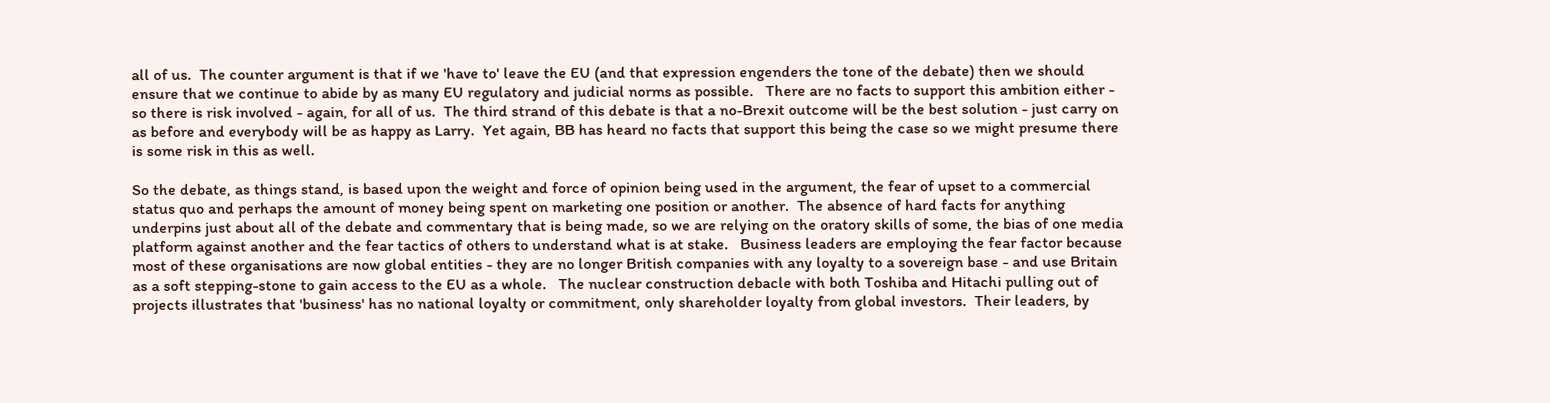all of us.  The counter argument is that if we 'have to' leave the EU (and that expression engenders the tone of the debate) then we should ensure that we continue to abide by as many EU regulatory and judicial norms as possible.   There are no facts to support this ambition either - so there is risk involved - again, for all of us.  The third strand of this debate is that a no-Brexit outcome will be the best solution - just carry on as before and everybody will be as happy as Larry.  Yet again, BB has heard no facts that support this being the case so we might presume there is some risk in this as well.

So the debate, as things stand, is based upon the weight and force of opinion being used in the argument, the fear of upset to a commercial status quo and perhaps the amount of money being spent on marketing one position or another.  The absence of hard facts for anything underpins just about all of the debate and commentary that is being made, so we are relying on the oratory skills of some, the bias of one media platform against another and the fear tactics of others to understand what is at stake.   Business leaders are employing the fear factor because most of these organisations are now global entities - they are no longer British companies with any loyalty to a sovereign base - and use Britain as a soft stepping-stone to gain access to the EU as a whole.   The nuclear construction debacle with both Toshiba and Hitachi pulling out of projects illustrates that 'business' has no national loyalty or commitment, only shareholder loyalty from global investors.  Their leaders, by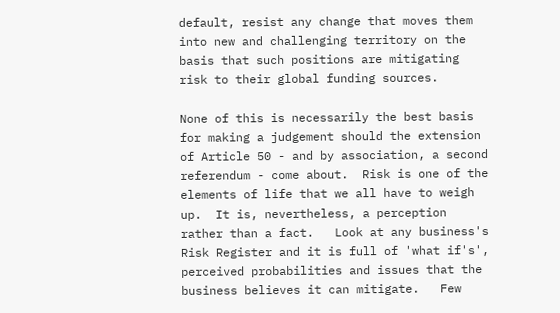default, resist any change that moves them into new and challenging territory on the basis that such positions are mitigating risk to their global funding sources.

None of this is necessarily the best basis for making a judgement should the extension of Article 50 - and by association, a second referendum - come about.  Risk is one of the elements of life that we all have to weigh up.  It is, nevertheless, a perception rather than a fact.   Look at any business's Risk Register and it is full of 'what if's', perceived probabilities and issues that the business believes it can mitigate.   Few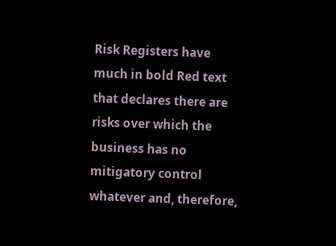Risk Registers have much in bold Red text that declares there are risks over which the business has no mitigatory control whatever and, therefore,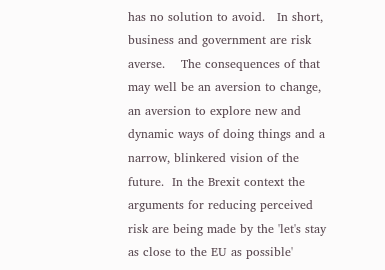has no solution to avoid.   In short, business and government are risk averse.    The consequences of that may well be an aversion to change, an aversion to explore new and dynamic ways of doing things and a narrow, blinkered vision of the future.  In the Brexit context the arguments for reducing perceived risk are being made by the 'let's stay as close to the EU as possible'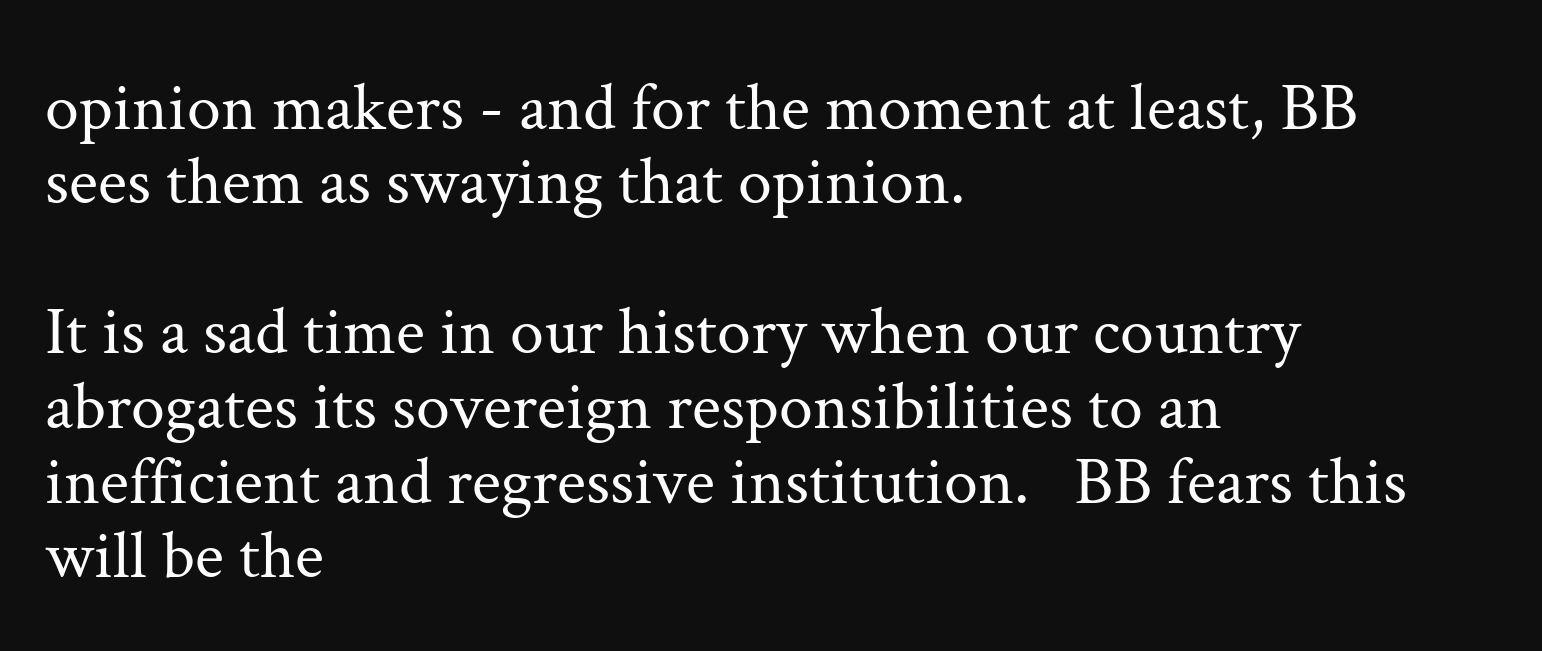opinion makers - and for the moment at least, BB sees them as swaying that opinion.

It is a sad time in our history when our country abrogates its sovereign responsibilities to an inefficient and regressive institution.   BB fears this will be the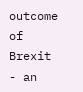outcome of Brexit - an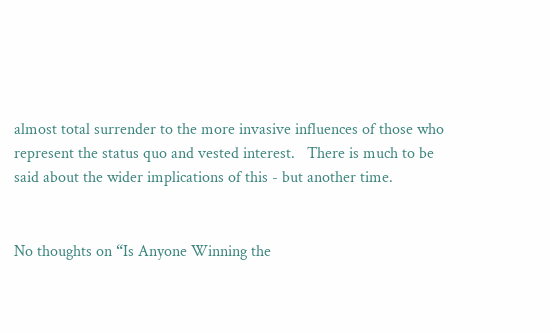almost total surrender to the more invasive influences of those who represent the status quo and vested interest.   There is much to be said about the wider implications of this - but another time.


No thoughts on “Is Anyone Winning the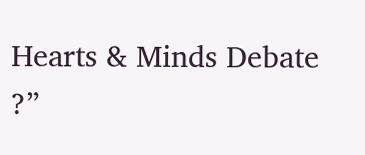Hearts & Minds Debate ?”